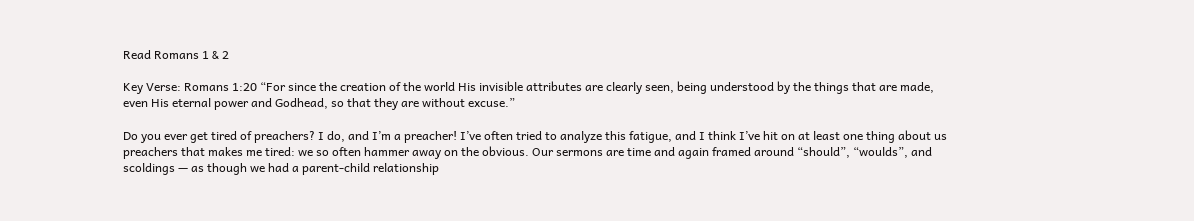Read Romans 1 & 2

Key Verse: Romans 1:20 “For since the creation of the world His invisible attributes are clearly seen, being understood by the things that are made, even His eternal power and Godhead, so that they are without excuse.”

Do you ever get tired of preachers? I do, and I’m a preacher! I’ve often tried to analyze this fatigue, and I think I’ve hit on at least one thing about us preachers that makes me tired: we so often hammer away on the obvious. Our sermons are time and again framed around “should”, “woulds”, and scoldings — as though we had a parent-child relationship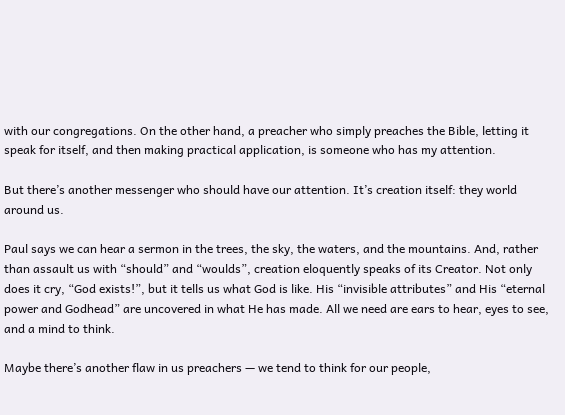with our congregations. On the other hand, a preacher who simply preaches the Bible, letting it speak for itself, and then making practical application, is someone who has my attention.

But there’s another messenger who should have our attention. It’s creation itself: they world around us.

Paul says we can hear a sermon in the trees, the sky, the waters, and the mountains. And, rather than assault us with “should” and “woulds”, creation eloquently speaks of its Creator. Not only does it cry, “God exists!”, but it tells us what God is like. His “invisible attributes” and His “eternal power and Godhead” are uncovered in what He has made. All we need are ears to hear, eyes to see, and a mind to think.

Maybe there’s another flaw in us preachers — we tend to think for our people,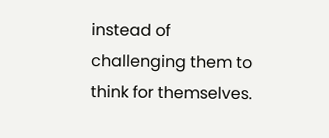instead of challenging them to think for themselves.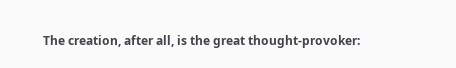The creation, after all, is the great thought-provoker: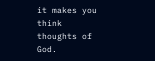it makes you think thoughts of God.